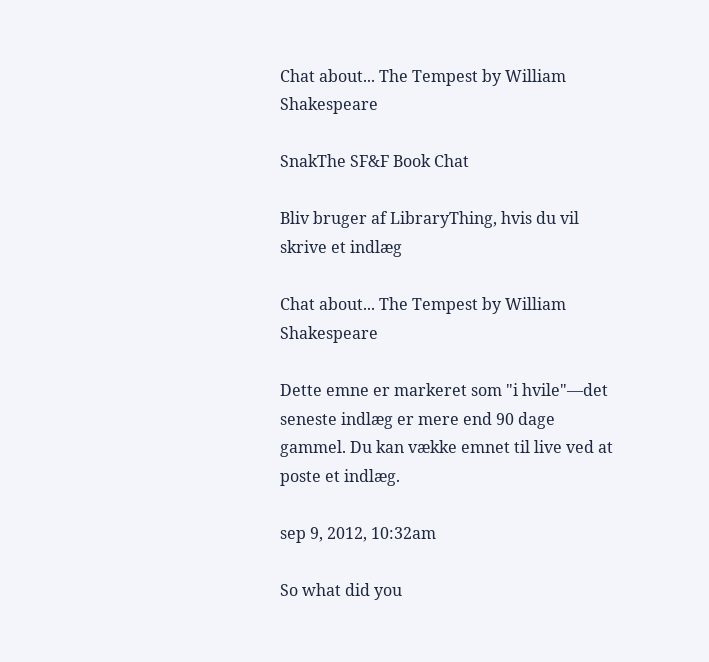Chat about... The Tempest by William Shakespeare

SnakThe SF&F Book Chat

Bliv bruger af LibraryThing, hvis du vil skrive et indlæg

Chat about... The Tempest by William Shakespeare

Dette emne er markeret som "i hvile"—det seneste indlæg er mere end 90 dage gammel. Du kan vække emnet til live ved at poste et indlæg.

sep 9, 2012, 10:32am

So what did you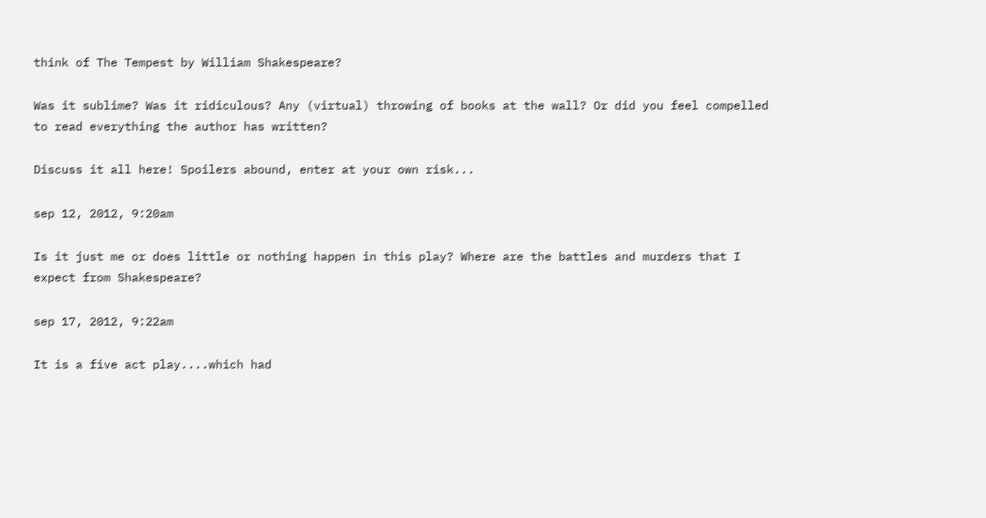think of The Tempest by William Shakespeare?

Was it sublime? Was it ridiculous? Any (virtual) throwing of books at the wall? Or did you feel compelled to read everything the author has written?

Discuss it all here! Spoilers abound, enter at your own risk...

sep 12, 2012, 9:20am

Is it just me or does little or nothing happen in this play? Where are the battles and murders that I expect from Shakespeare?

sep 17, 2012, 9:22am

It is a five act play....which had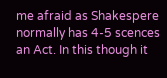me afraid as Shakespere normally has 4-5 scences an Act. In this though it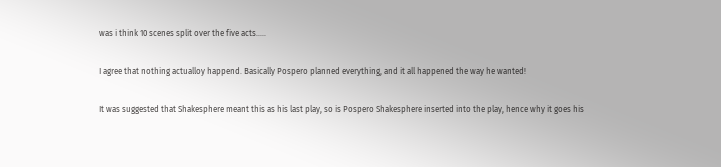was i think 10 scenes split over the five acts.....

I agree that nothing actualloy happend. Basically Pospero planned everything, and it all happened the way he wanted!

It was suggested that Shakesphere meant this as his last play, so is Pospero Shakesphere inserted into the play, hence why it goes his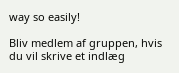way so easily!

Bliv medlem af gruppen, hvis du vil skrive et indlæg